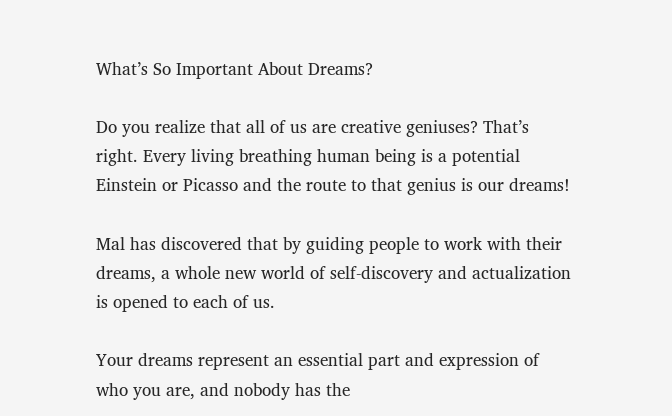What’s So Important About Dreams?

Do you realize that all of us are creative geniuses? That’s right. Every living breathing human being is a potential Einstein or Picasso and the route to that genius is our dreams!

Mal has discovered that by guiding people to work with their dreams, a whole new world of self-discovery and actualization is opened to each of us.

Your dreams represent an essential part and expression of who you are, and nobody has the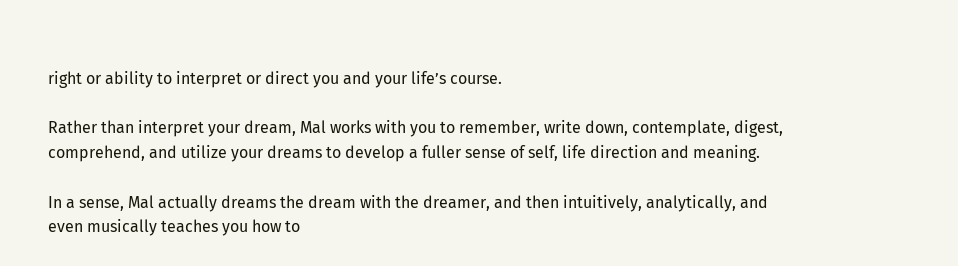right or ability to interpret or direct you and your life’s course.

Rather than interpret your dream, Mal works with you to remember, write down, contemplate, digest, comprehend, and utilize your dreams to develop a fuller sense of self, life direction and meaning.

In a sense, Mal actually dreams the dream with the dreamer, and then intuitively, analytically, and even musically teaches you how to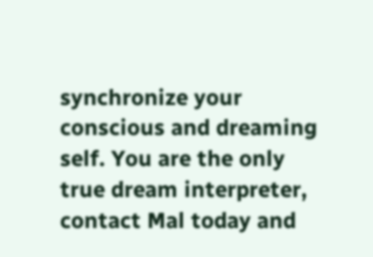synchronize your conscious and dreaming self. You are the only true dream interpreter, contact Mal today and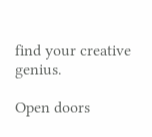find your creative genius.

Open doors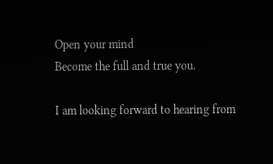Open your mind
Become the full and true you.

I am looking forward to hearing from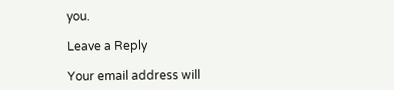you.

Leave a Reply

Your email address will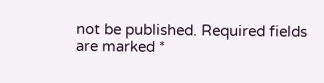not be published. Required fields are marked *